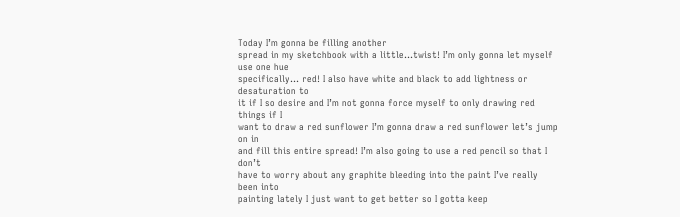Today I’m gonna be filling another
spread in my sketchbook with a little…twist! I’m only gonna let myself use one hue
specifically… red! I also have white and black to add lightness or desaturation to
it if I so desire and I’m not gonna force myself to only drawing red things if I
want to draw a red sunflower I’m gonna draw a red sunflower let’s jump on in
and fill this entire spread! I’m also going to use a red pencil so that I don’t
have to worry about any graphite bleeding into the paint I’ve really been into
painting lately I just want to get better so I gotta keep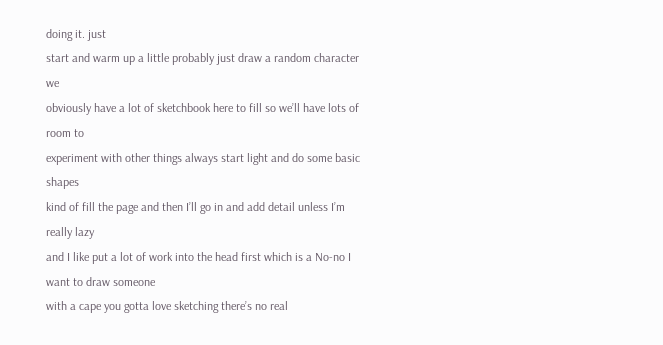doing it. just
start and warm up a little probably just draw a random character we
obviously have a lot of sketchbook here to fill so we’ll have lots of room to
experiment with other things always start light and do some basic shapes
kind of fill the page and then I’ll go in and add detail unless I’m really lazy
and I like put a lot of work into the head first which is a No-no I want to draw someone
with a cape you gotta love sketching there’s no real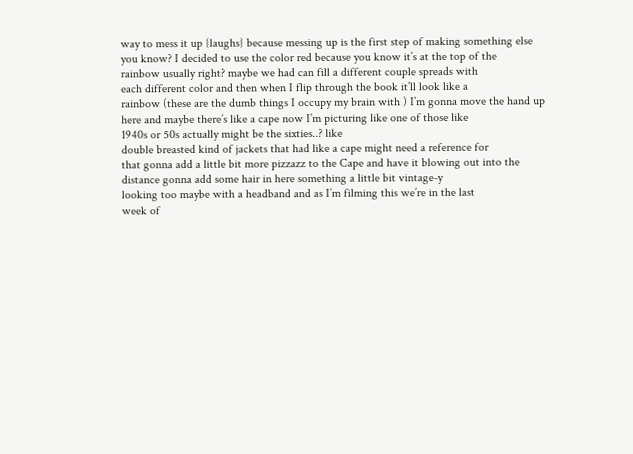way to mess it up {laughs} because messing up is the first step of making something else
you know? I decided to use the color red because you know it’s at the top of the
rainbow usually right? maybe we had can fill a different couple spreads with
each different color and then when I flip through the book it’ll look like a
rainbow (these are the dumb things I occupy my brain with ) I’m gonna move the hand up
here and maybe there’s like a cape now I’m picturing like one of those like
1940s or 50s actually might be the sixties..? like
double breasted kind of jackets that had like a cape might need a reference for
that gonna add a little bit more pizzazz to the Cape and have it blowing out into the
distance gonna add some hair in here something a little bit vintage-y
looking too maybe with a headband and as I’m filming this we’re in the last
week of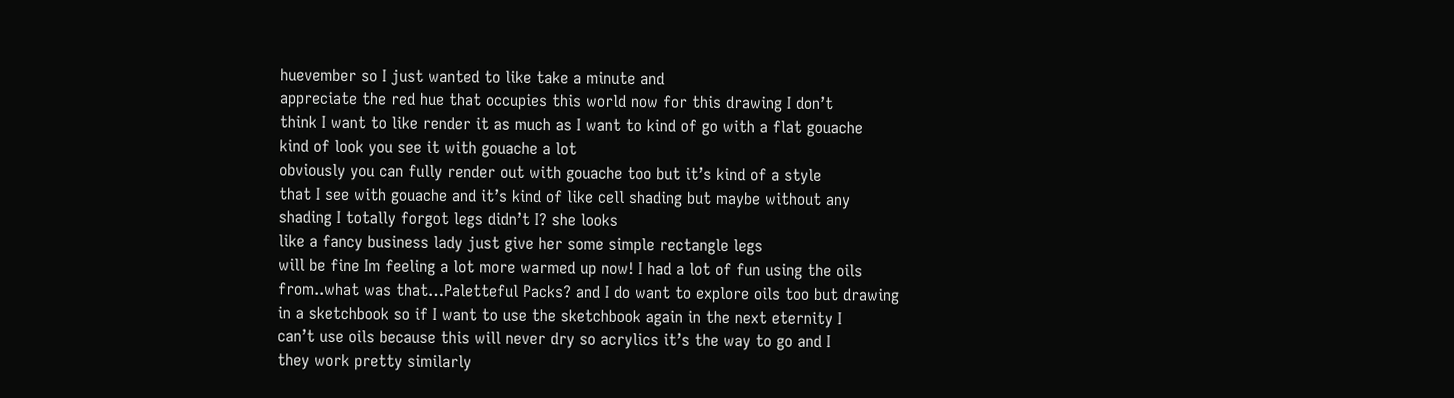huevember so I just wanted to like take a minute and
appreciate the red hue that occupies this world now for this drawing I don’t
think I want to like render it as much as I want to kind of go with a flat gouache
kind of look you see it with gouache a lot
obviously you can fully render out with gouache too but it’s kind of a style
that I see with gouache and it’s kind of like cell shading but maybe without any
shading I totally forgot legs didn’t I? she looks
like a fancy business lady just give her some simple rectangle legs
will be fine Im feeling a lot more warmed up now! I had a lot of fun using the oils
from..what was that…Paletteful Packs? and I do want to explore oils too but drawing
in a sketchbook so if I want to use the sketchbook again in the next eternity I
can’t use oils because this will never dry so acrylics it’s the way to go and I
they work pretty similarly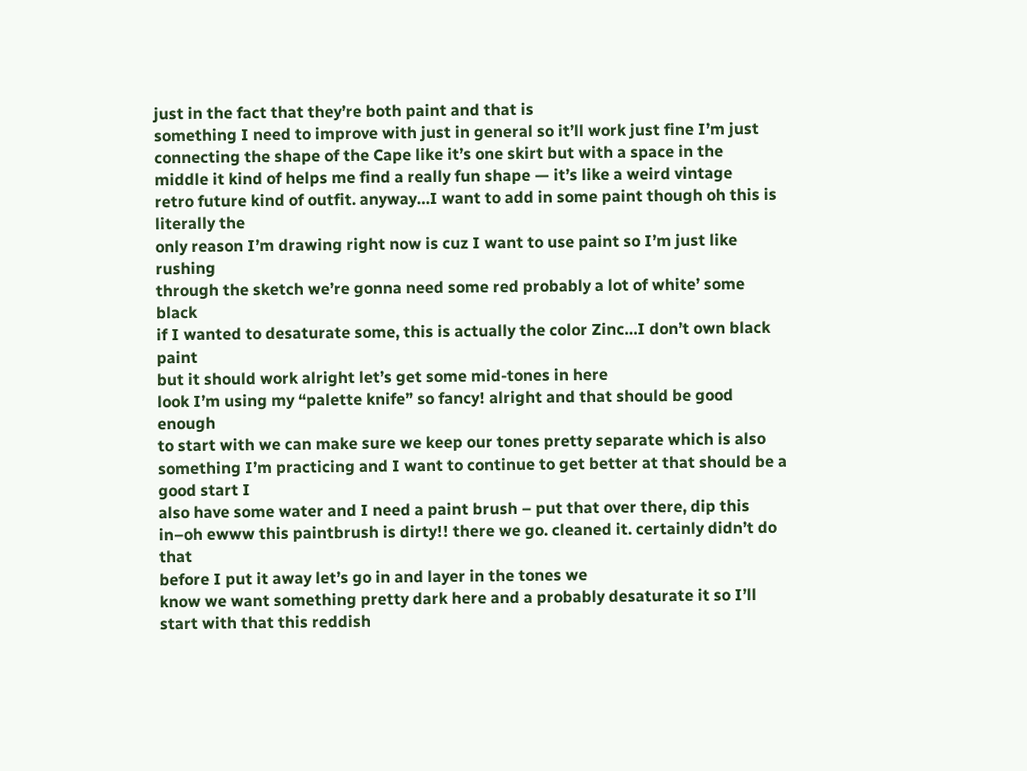just in the fact that they’re both paint and that is
something I need to improve with just in general so it’ll work just fine I’m just
connecting the shape of the Cape like it’s one skirt but with a space in the
middle it kind of helps me find a really fun shape — it’s like a weird vintage
retro future kind of outfit. anyway…I want to add in some paint though oh this is literally the
only reason I’m drawing right now is cuz I want to use paint so I’m just like rushing
through the sketch we’re gonna need some red probably a lot of white’ some black
if I wanted to desaturate some, this is actually the color Zinc…I don’t own black paint
but it should work alright let’s get some mid-tones in here
look I’m using my “palette knife” so fancy! alright and that should be good enough
to start with we can make sure we keep our tones pretty separate which is also
something I’m practicing and I want to continue to get better at that should be a good start I
also have some water and I need a paint brush – put that over there, dip this in–oh ewww this paintbrush is dirty!! there we go. cleaned it. certainly didn’t do that
before I put it away let’s go in and layer in the tones we
know we want something pretty dark here and a probably desaturate it so I’ll
start with that this reddish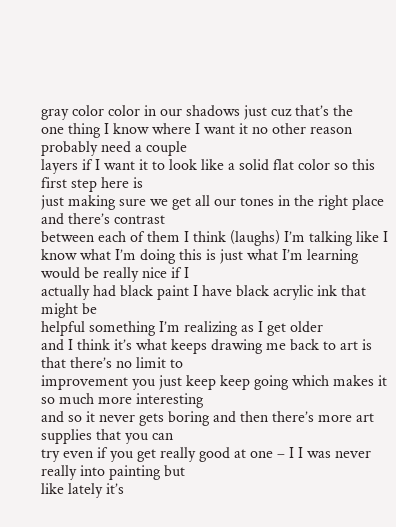gray color color in our shadows just cuz that’s the
one thing I know where I want it no other reason probably need a couple
layers if I want it to look like a solid flat color so this first step here is
just making sure we get all our tones in the right place and there’s contrast
between each of them I think (laughs) I’m talking like I
know what I’m doing this is just what I’m learning would be really nice if I
actually had black paint I have black acrylic ink that might be
helpful something I’m realizing as I get older
and I think it’s what keeps drawing me back to art is that there’s no limit to
improvement you just keep keep going which makes it so much more interesting
and so it never gets boring and then there’s more art supplies that you can
try even if you get really good at one – I I was never really into painting but
like lately it’s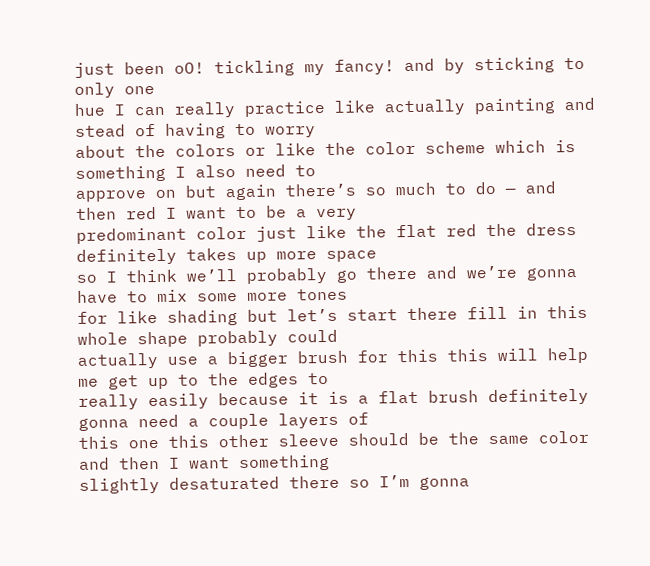just been oO! tickling my fancy! and by sticking to only one
hue I can really practice like actually painting and stead of having to worry
about the colors or like the color scheme which is something I also need to
approve on but again there’s so much to do — and then red I want to be a very
predominant color just like the flat red the dress definitely takes up more space
so I think we’ll probably go there and we’re gonna have to mix some more tones
for like shading but let’s start there fill in this whole shape probably could
actually use a bigger brush for this this will help me get up to the edges to
really easily because it is a flat brush definitely gonna need a couple layers of
this one this other sleeve should be the same color and then I want something
slightly desaturated there so I’m gonna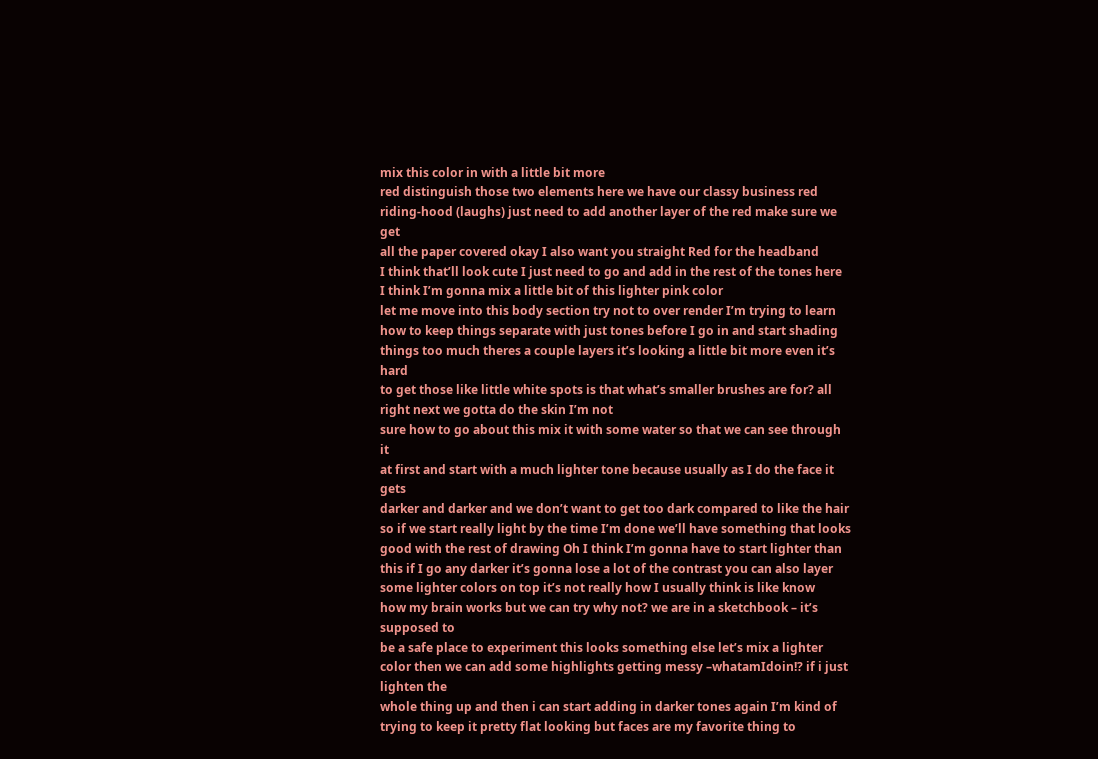mix this color in with a little bit more
red distinguish those two elements here we have our classy business red
riding-hood (laughs) just need to add another layer of the red make sure we get
all the paper covered okay I also want you straight Red for the headband
I think that’ll look cute I just need to go and add in the rest of the tones here
I think I’m gonna mix a little bit of this lighter pink color
let me move into this body section try not to over render I’m trying to learn
how to keep things separate with just tones before I go in and start shading
things too much theres a couple layers it’s looking a little bit more even it’s hard
to get those like little white spots is that what’s smaller brushes are for? all right next we gotta do the skin I’m not
sure how to go about this mix it with some water so that we can see through it
at first and start with a much lighter tone because usually as I do the face it gets
darker and darker and we don’t want to get too dark compared to like the hair
so if we start really light by the time I’m done we’ll have something that looks
good with the rest of drawing Oh I think I’m gonna have to start lighter than
this if I go any darker it’s gonna lose a lot of the contrast you can also layer
some lighter colors on top it’s not really how I usually think is like know
how my brain works but we can try why not? we are in a sketchbook – it’s supposed to
be a safe place to experiment this looks something else let’s mix a lighter
color then we can add some highlights getting messy –whatamIdoin!? if i just lighten the
whole thing up and then i can start adding in darker tones again I’m kind of
trying to keep it pretty flat looking but faces are my favorite thing to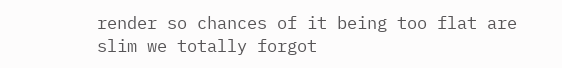render so chances of it being too flat are slim we totally forgot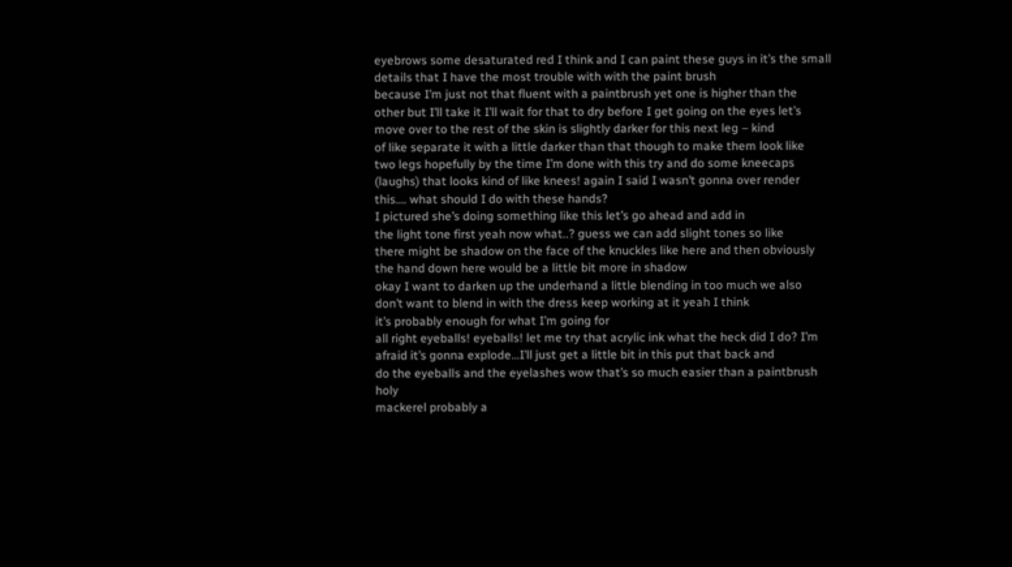eyebrows some desaturated red I think and I can paint these guys in it’s the small details that I have the most trouble with with the paint brush
because I’m just not that fluent with a paintbrush yet one is higher than the
other but I’ll take it I’ll wait for that to dry before I get going on the eyes let’s
move over to the rest of the skin is slightly darker for this next leg – kind
of like separate it with a little darker than that though to make them look like
two legs hopefully by the time I’m done with this try and do some kneecaps (laughs) that looks kind of like knees! again I said I wasn’t gonna over render this…. what should I do with these hands?
I pictured she’s doing something like this let’s go ahead and add in
the light tone first yeah now what..? guess we can add slight tones so like
there might be shadow on the face of the knuckles like here and then obviously
the hand down here would be a little bit more in shadow
okay I want to darken up the underhand a little blending in too much we also
don’t want to blend in with the dress keep working at it yeah I think
it’s probably enough for what I’m going for
all right eyeballs! eyeballs! let me try that acrylic ink what the heck did I do? I’m afraid it’s gonna explode…I’ll just get a little bit in this put that back and
do the eyeballs and the eyelashes wow that’s so much easier than a paintbrush holy
mackerel probably a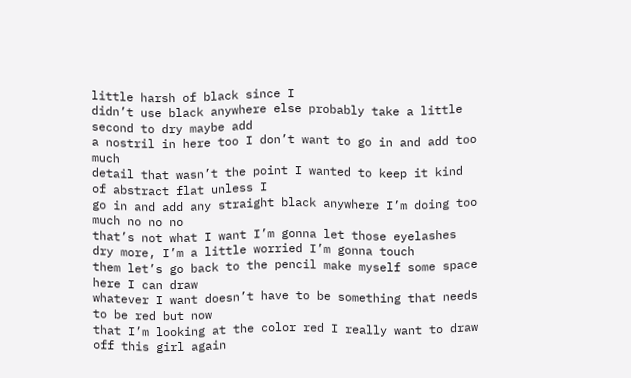little harsh of black since I
didn’t use black anywhere else probably take a little second to dry maybe add
a nostril in here too I don’t want to go in and add too much
detail that wasn’t the point I wanted to keep it kind of abstract flat unless I
go in and add any straight black anywhere I’m doing too much no no no
that’s not what I want I’m gonna let those eyelashes dry more, I’m a little worried I’m gonna touch
them let’s go back to the pencil make myself some space here I can draw
whatever I want doesn’t have to be something that needs to be red but now
that I’m looking at the color red I really want to draw off this girl again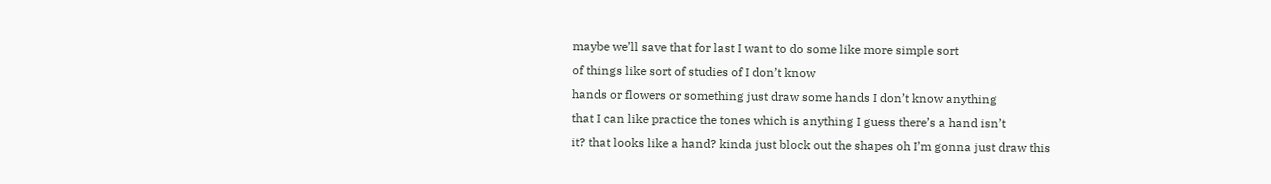maybe we’ll save that for last I want to do some like more simple sort
of things like sort of studies of I don’t know
hands or flowers or something just draw some hands I don’t know anything
that I can like practice the tones which is anything I guess there’s a hand isn’t
it? that looks like a hand? kinda just block out the shapes oh I’m gonna just draw this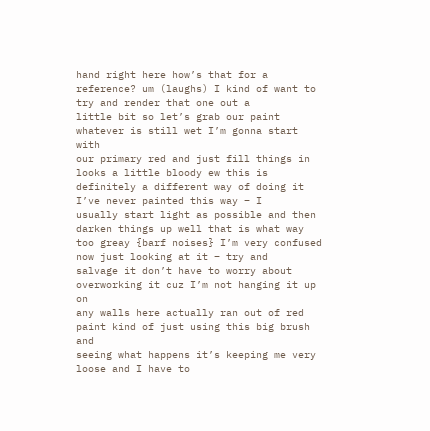hand right here how’s that for a reference? um (laughs) I kind of want to try and render that one out a
little bit so let’s grab our paint whatever is still wet I’m gonna start with
our primary red and just fill things in looks a little bloody ew this is
definitely a different way of doing it I’ve never painted this way – I
usually start light as possible and then darken things up well that is what way
too greay {barf noises} I’m very confused now just looking at it – try and
salvage it don’t have to worry about overworking it cuz I’m not hanging it up on
any walls here actually ran out of red paint kind of just using this big brush and
seeing what happens it’s keeping me very loose and I have to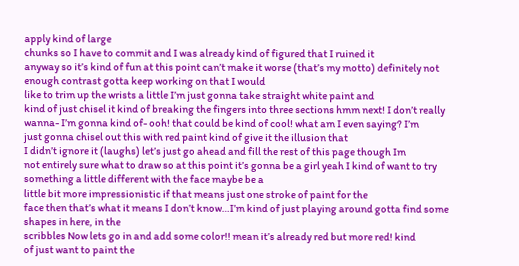apply kind of large
chunks so I have to commit and I was already kind of figured that I ruined it
anyway so it’s kind of fun at this point can’t make it worse (that’s my motto) definitely not enough contrast gotta keep working on that I would
like to trim up the wrists a little I’m just gonna take straight white paint and
kind of just chisel it kind of breaking the fingers into three sections hmm next! I don’t really wanna- I’m gonna kind of- ooh! that could be kind of cool! what am I even saying? I’m
just gonna chisel out this with red paint kind of give it the illusion that
I didn’t ignore it (laughs) let’s just go ahead and fill the rest of this page though Im
not entirely sure what to draw so at this point it’s gonna be a girl yeah I kind of want to try something a little different with the face maybe be a
little bit more impressionistic if that means just one stroke of paint for the
face then that’s what it means I don’t know…I’m kind of just playing around gotta find some shapes in here, in the
scribbles Now lets go in and add some color!! mean it’s already red but more red! kind
of just want to paint the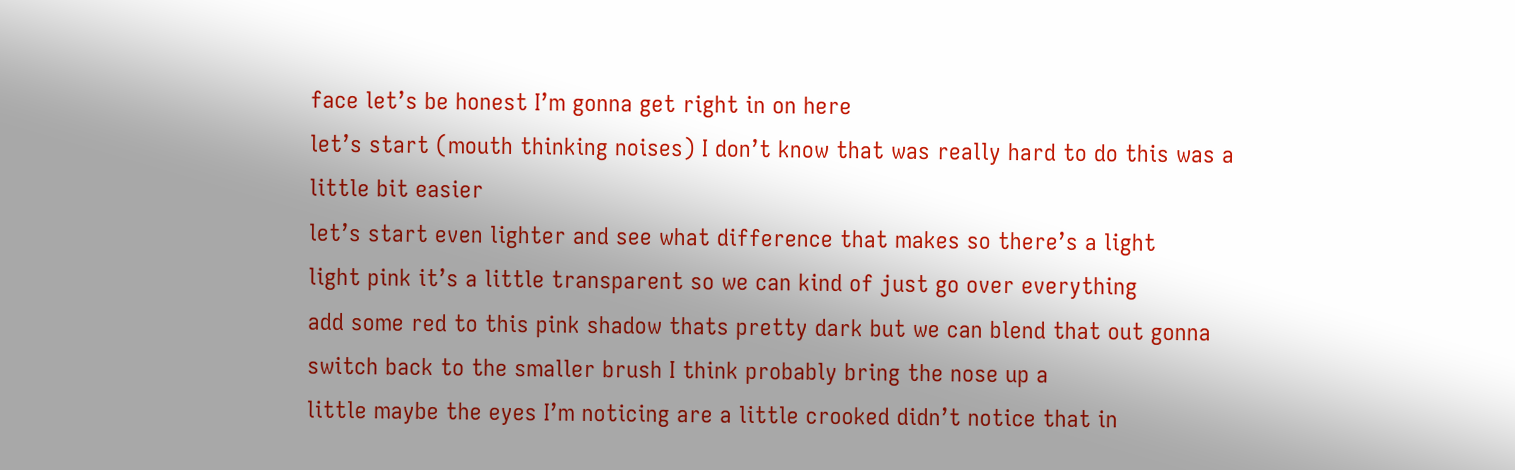face let’s be honest I’m gonna get right in on here
let’s start (mouth thinking noises) I don’t know that was really hard to do this was a little bit easier
let’s start even lighter and see what difference that makes so there’s a light
light pink it’s a little transparent so we can kind of just go over everything
add some red to this pink shadow thats pretty dark but we can blend that out gonna
switch back to the smaller brush I think probably bring the nose up a
little maybe the eyes I’m noticing are a little crooked didn’t notice that in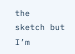the
sketch but I’m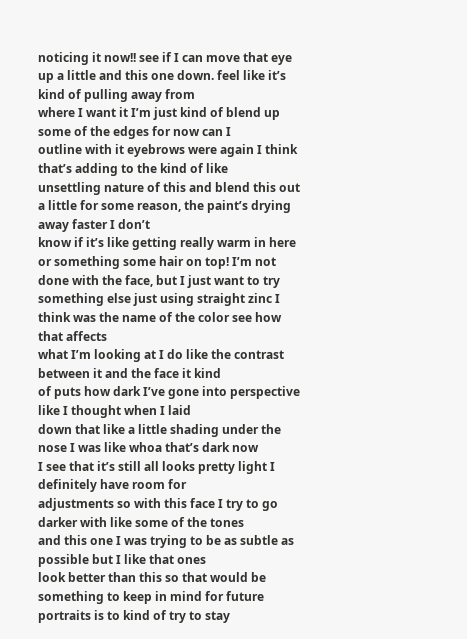noticing it now!! see if I can move that eye up a little and this one down. feel like it’s kind of pulling away from
where I want it I’m just kind of blend up some of the edges for now can I
outline with it eyebrows were again I think that’s adding to the kind of like
unsettling nature of this and blend this out a little for some reason, the paint’s drying away faster I don’t
know if it’s like getting really warm in here or something some hair on top! I’m not done with the face, but I just want to try something else just using straight zinc I think was the name of the color see how that affects
what I’m looking at I do like the contrast between it and the face it kind
of puts how dark I’ve gone into perspective like I thought when I laid
down that like a little shading under the nose I was like whoa that’s dark now
I see that it’s still all looks pretty light I definitely have room for
adjustments so with this face I try to go darker with like some of the tones
and this one I was trying to be as subtle as possible but I like that ones
look better than this so that would be something to keep in mind for future
portraits is to kind of try to stay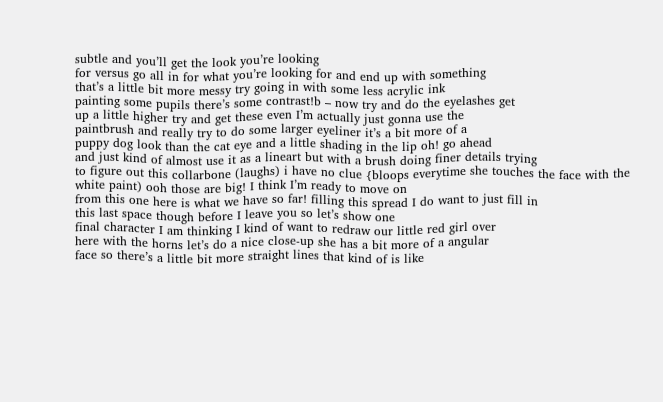subtle and you’ll get the look you’re looking
for versus go all in for what you’re looking for and end up with something
that’s a little bit more messy try going in with some less acrylic ink
painting some pupils there’s some contrast!b – now try and do the eyelashes get
up a little higher try and get these even I’m actually just gonna use the
paintbrush and really try to do some larger eyeliner it’s a bit more of a
puppy dog look than the cat eye and a little shading in the lip oh! go ahead
and just kind of almost use it as a lineart but with a brush doing finer details trying
to figure out this collarbone (laughs) i have no clue {bloops everytime she touches the face with the white paint) ooh those are big! I think I’m ready to move on
from this one here is what we have so far! filling this spread I do want to just fill in
this last space though before I leave you so let’s show one
final character I am thinking I kind of want to redraw our little red girl over
here with the horns let’s do a nice close-up she has a bit more of a angular
face so there’s a little bit more straight lines that kind of is like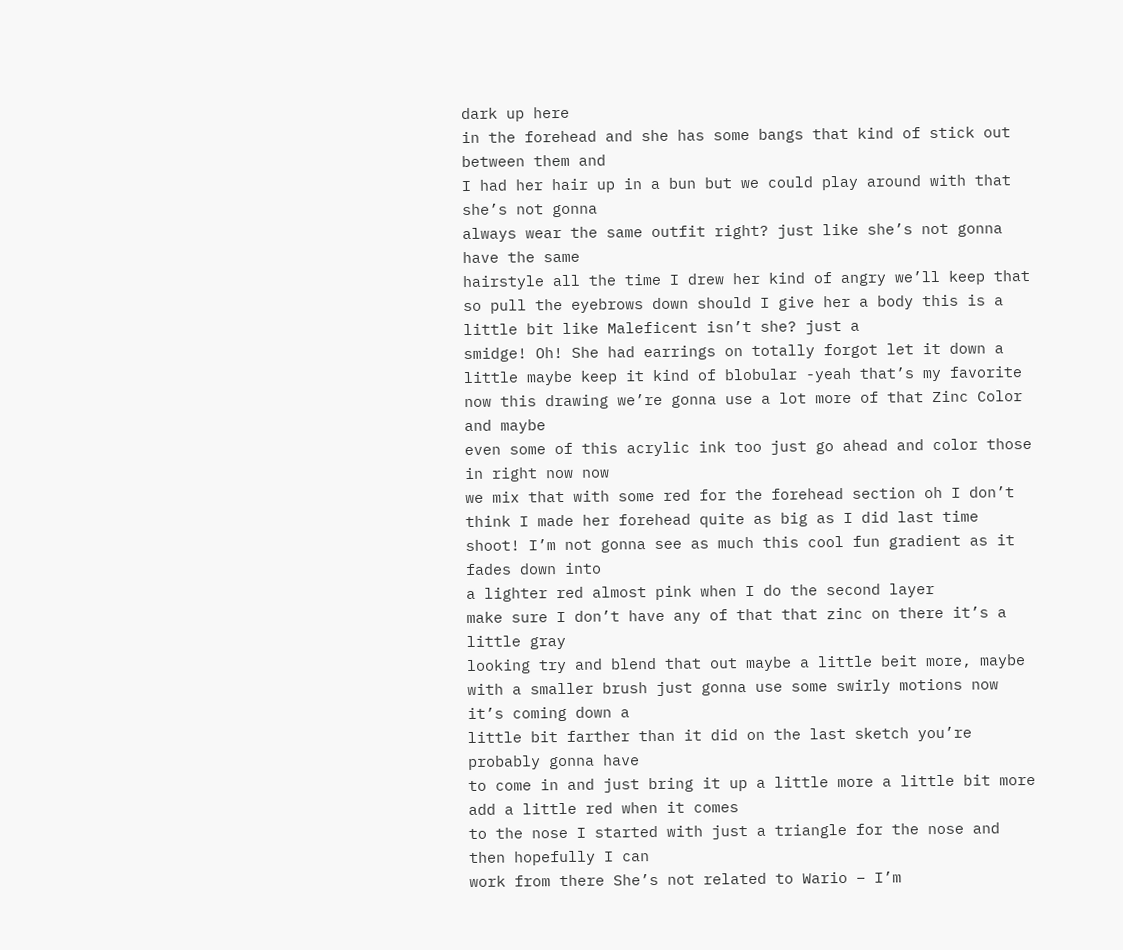dark up here
in the forehead and she has some bangs that kind of stick out between them and
I had her hair up in a bun but we could play around with that she’s not gonna
always wear the same outfit right? just like she’s not gonna have the same
hairstyle all the time I drew her kind of angry we’ll keep that so pull the eyebrows down should I give her a body this is a little bit like Maleficent isn’t she? just a
smidge! Oh! She had earrings on totally forgot let it down a little maybe keep it kind of blobular -yeah that’s my favorite now this drawing we’re gonna use a lot more of that Zinc Color and maybe
even some of this acrylic ink too just go ahead and color those in right now now
we mix that with some red for the forehead section oh I don’t
think I made her forehead quite as big as I did last time
shoot! I’m not gonna see as much this cool fun gradient as it fades down into
a lighter red almost pink when I do the second layer
make sure I don’t have any of that that zinc on there it’s a little gray
looking try and blend that out maybe a little beit more, maybe with a smaller brush just gonna use some swirly motions now it’s coming down a
little bit farther than it did on the last sketch you’re probably gonna have
to come in and just bring it up a little more a little bit more add a little red when it comes
to the nose I started with just a triangle for the nose and then hopefully I can
work from there She’s not related to Wario – I’m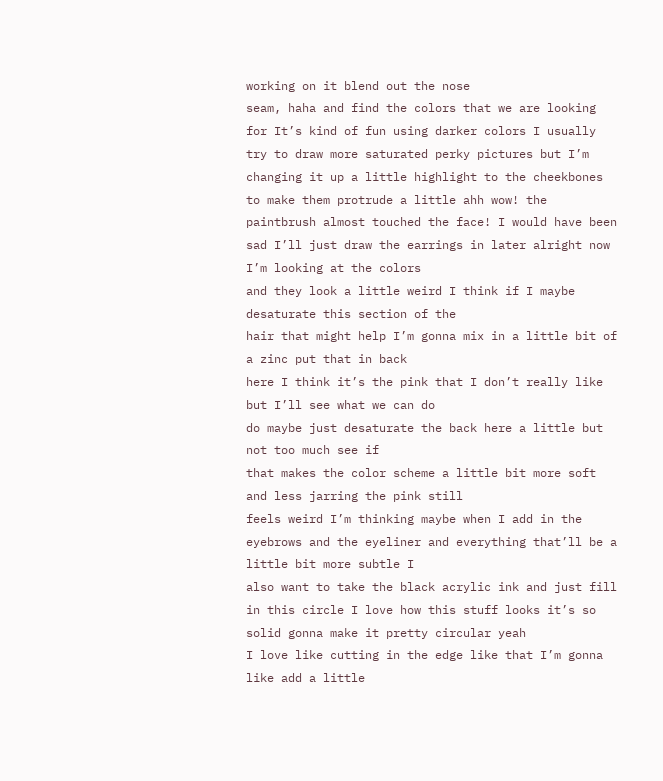working on it blend out the nose
seam, haha and find the colors that we are looking for It’s kind of fun using darker colors I usually
try to draw more saturated perky pictures but I’m changing it up a little highlight to the cheekbones to make them protrude a little ahh wow! the paintbrush almost touched the face! I would have been sad I’ll just draw the earrings in later alright now I’m looking at the colors
and they look a little weird I think if I maybe desaturate this section of the
hair that might help I’m gonna mix in a little bit of a zinc put that in back
here I think it’s the pink that I don’t really like but I’ll see what we can do
do maybe just desaturate the back here a little but not too much see if
that makes the color scheme a little bit more soft and less jarring the pink still
feels weird I’m thinking maybe when I add in the
eyebrows and the eyeliner and everything that’ll be a little bit more subtle I
also want to take the black acrylic ink and just fill in this circle I love how this stuff looks it’s so solid gonna make it pretty circular yeah
I love like cutting in the edge like that I’m gonna like add a little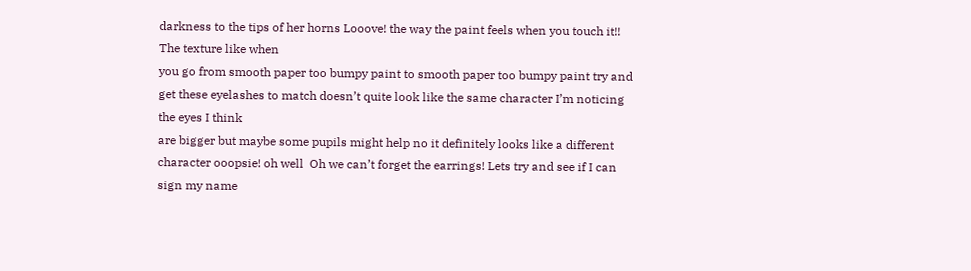darkness to the tips of her horns Looove! the way the paint feels when you touch it!! The texture like when
you go from smooth paper too bumpy paint to smooth paper too bumpy paint try and get these eyelashes to match doesn’t quite look like the same character I’m noticing the eyes I think
are bigger but maybe some pupils might help no it definitely looks like a different
character ooopsie! oh well  Oh we can’t forget the earrings! Lets try and see if I can sign my name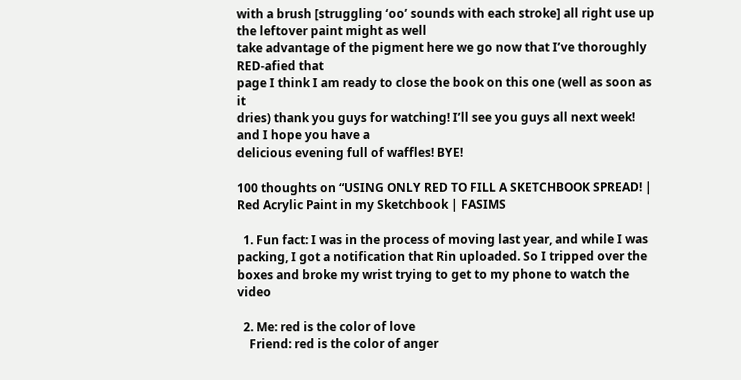with a brush [struggling ‘oo’ sounds with each stroke] all right use up the leftover paint might as well
take advantage of the pigment here we go now that I’ve thoroughly RED-afied that
page I think I am ready to close the book on this one (well as soon as it
dries) thank you guys for watching! I’ll see you guys all next week! and I hope you have a
delicious evening full of waffles! BYE!

100 thoughts on “USING ONLY RED TO FILL A SKETCHBOOK SPREAD! | Red Acrylic Paint in my Sketchbook | FASIMS

  1. Fun fact: I was in the process of moving last year, and while I was packing, I got a notification that Rin uploaded. So I tripped over the boxes and broke my wrist trying to get to my phone to watch the video

  2. Me: red is the color of love
    Friend: red is the color of anger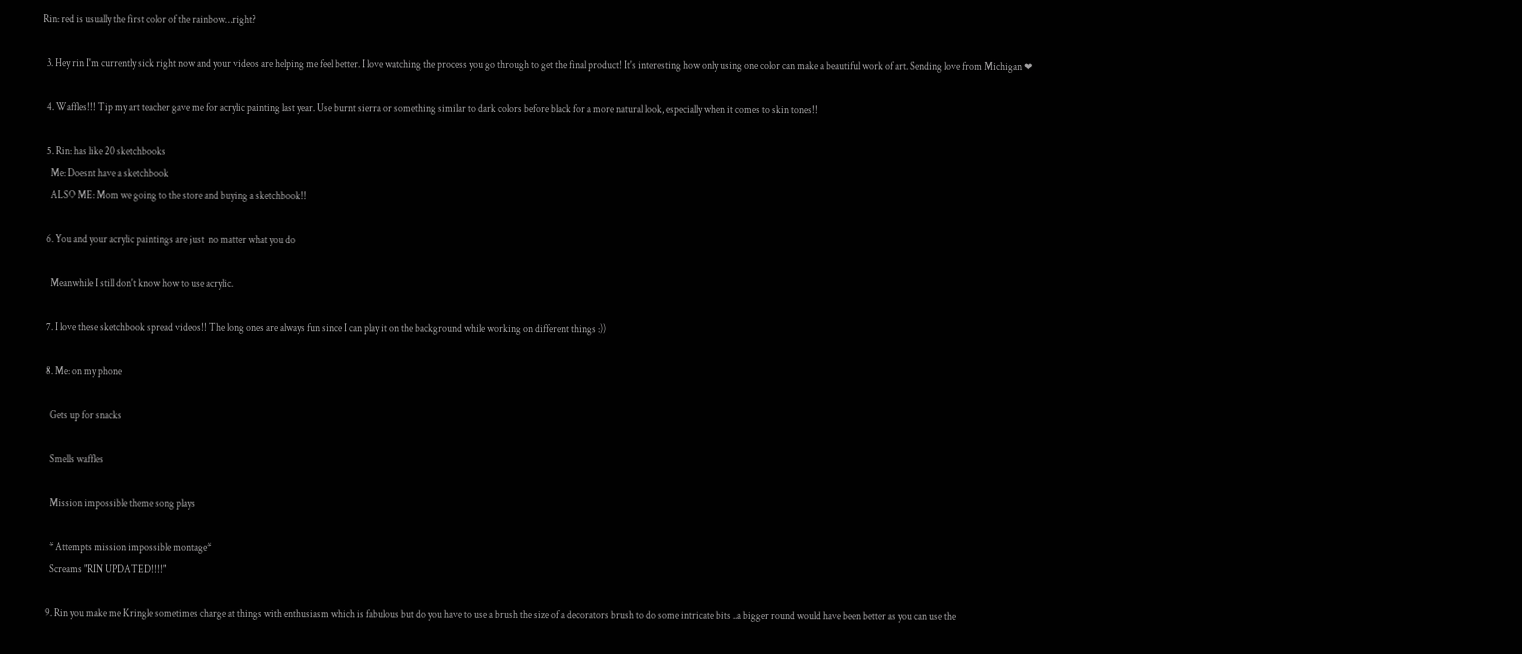Rin: red is usually the first color of the rainbow…right?

  3. Hey rin I'm currently sick right now and your videos are helping me feel better. I love watching the process you go through to get the final product! It's interesting how only using one color can make a beautiful work of art. Sending love from Michigan ❤

  4. Waffles!!! Tip my art teacher gave me for acrylic painting last year. Use burnt sierra or something similar to dark colors before black for a more natural look, especially when it comes to skin tones!!

  5. Rin: has like 20 sketchbooks
    Me: Doesnt have a sketchbook
    ALSO ME: Mom we going to the store and buying a sketchbook!!

  6. You and your acrylic paintings are just  no matter what you do

    Meanwhile I still don't know how to use acrylic.

  7. I love these sketchbook spread videos!! The long ones are always fun since I can play it on the background while working on different things :))

  8. Me: on my phone

    Gets up for snacks

    Smells waffles

    Mission impossible theme song plays

    * Attempts mission impossible montage*
    Screams "RIN UPDATED!!!!"

  9. Rin you make me Kringle sometimes charge at things with enthusiasm which is fabulous but do you have to use a brush the size of a decorators brush to do some intricate bits ..a bigger round would have been better as you can use the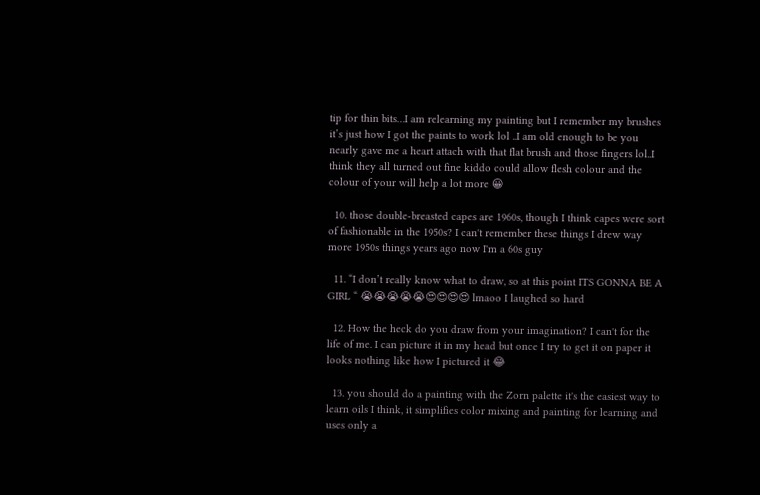tip for thin bits…I am relearning my painting but I remember my brushes it’s just how I got the paints to work lol ..I am old enough to be you nearly gave me a heart attach with that flat brush and those fingers lol..I think they all turned out fine kiddo could allow flesh colour and the colour of your will help a lot more 😀

  10. those double-breasted capes are 1960s, though I think capes were sort of fashionable in the 1950s? I can't remember these things I drew way more 1950s things years ago now I'm a 60s guy

  11. “I don’t really know what to draw, so at this point ITS GONNA BE A GIRL “ 😭😭😭😭😭😍😍😍😍 lmaoo I laughed so hard

  12. How the heck do you draw from your imagination? I can't for the life of me. I can picture it in my head but once I try to get it on paper it looks nothing like how I pictured it 😂

  13. you should do a painting with the Zorn palette it's the easiest way to learn oils I think, it simplifies color mixing and painting for learning and uses only a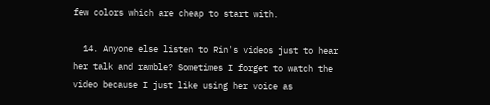few colors which are cheap to start with.

  14. Anyone else listen to Rin's videos just to hear her talk and ramble? Sometimes I forget to watch the video because I just like using her voice as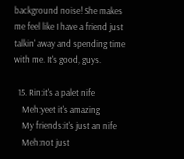background noise! She makes me feel like I have a friend just talkin' away and spending time with me. It's good, guys.

  15. Rin:it's a palet nife
    Meh:yeet it's amazing
    My friends:it's just an nife
    Meh:not just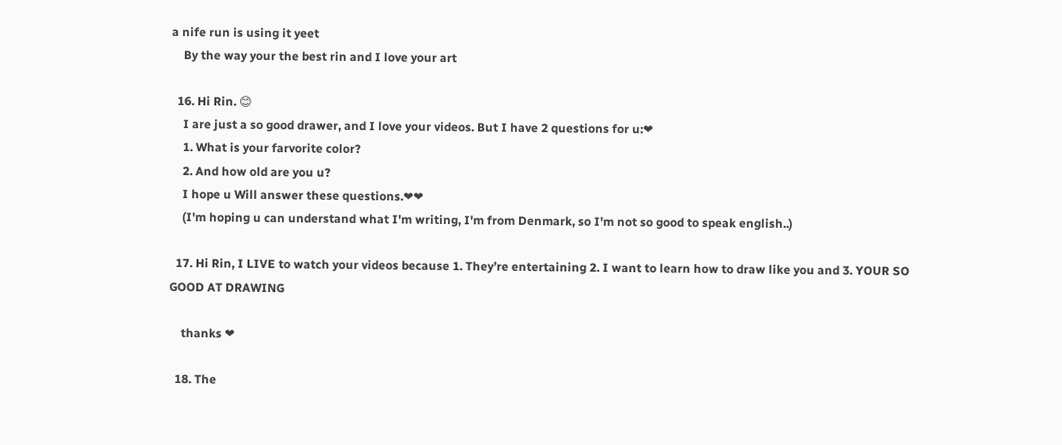a nife run is using it yeet
    By the way your the best rin and I love your art

  16. Hi Rin. 😊
    I are just a so good drawer, and I love your videos. But I have 2 questions for u:❤
    1. What is your farvorite color?
    2. And how old are you u?
    I hope u Will answer these questions.❤❤
    (I'm hoping u can understand what I'm writing, I'm from Denmark, so I'm not so good to speak english..)

  17. Hi Rin, I LIVE to watch your videos because 1. They’re entertaining 2. I want to learn how to draw like you and 3. YOUR SO GOOD AT DRAWING

    thanks ❤

  18. The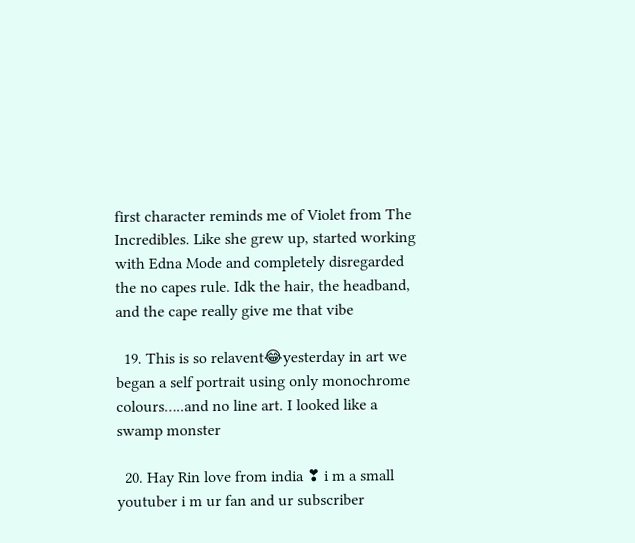first character reminds me of Violet from The Incredibles. Like she grew up, started working with Edna Mode and completely disregarded the no capes rule. Idk the hair, the headband, and the cape really give me that vibe

  19. This is so relavent😂yesterday in art we began a self portrait using only monochrome colours…..and no line art. I looked like a swamp monster

  20. Hay Rin love from india ❣ i m a small youtuber i m ur fan and ur subscriber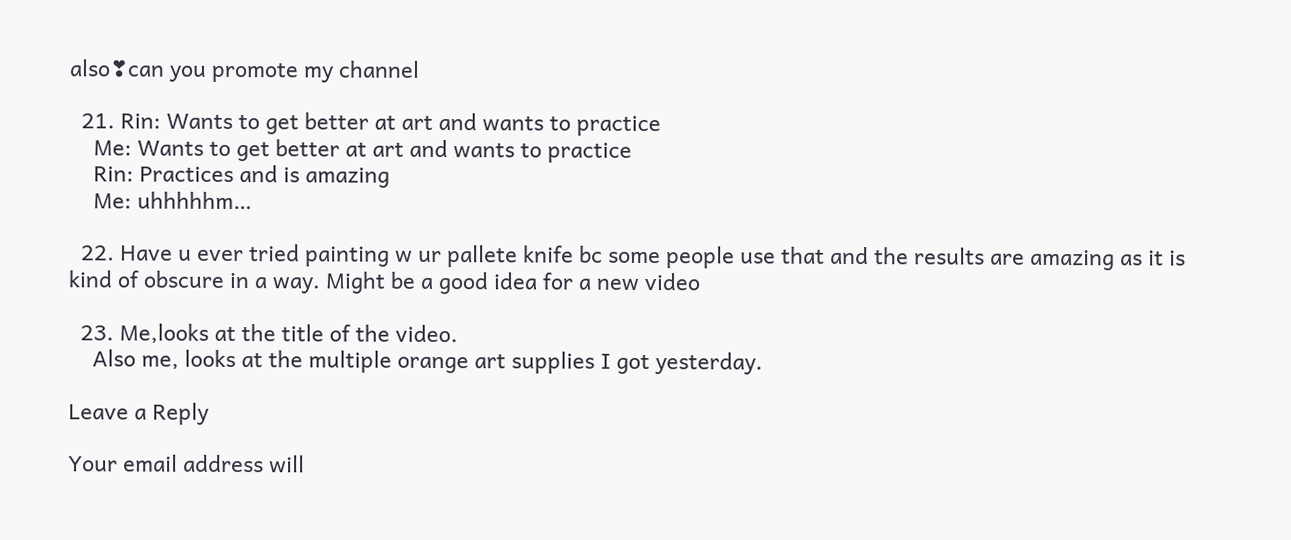also❣can you promote my channel

  21. Rin: Wants to get better at art and wants to practice
    Me: Wants to get better at art and wants to practice
    Rin: Practices and is amazing
    Me: uhhhhhm…

  22. Have u ever tried painting w ur pallete knife bc some people use that and the results are amazing as it is kind of obscure in a way. Might be a good idea for a new video

  23. Me,looks at the title of the video.
    Also me, looks at the multiple orange art supplies I got yesterday.

Leave a Reply

Your email address will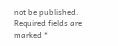not be published. Required fields are marked *